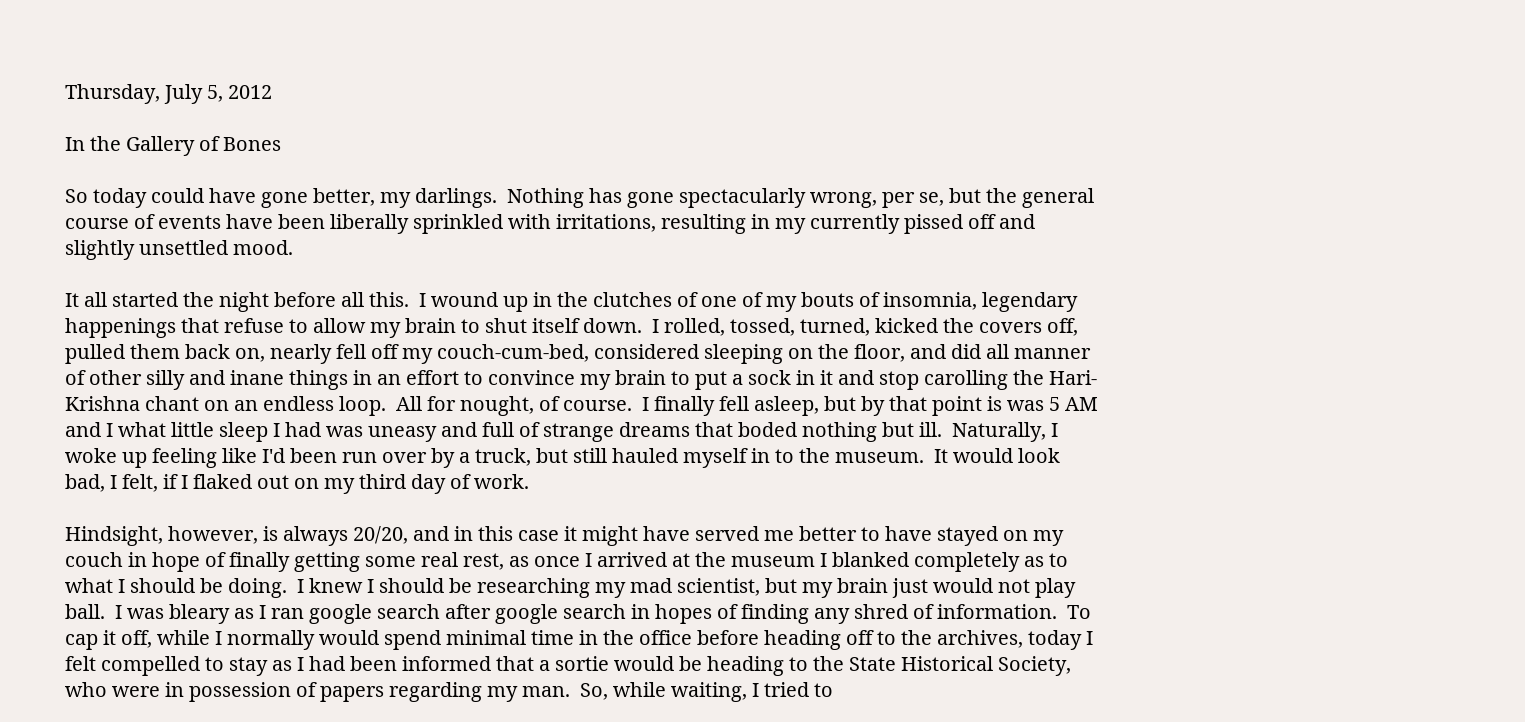Thursday, July 5, 2012

In the Gallery of Bones

So today could have gone better, my darlings.  Nothing has gone spectacularly wrong, per se, but the general course of events have been liberally sprinkled with irritations, resulting in my currently pissed off and slightly unsettled mood.

It all started the night before all this.  I wound up in the clutches of one of my bouts of insomnia, legendary happenings that refuse to allow my brain to shut itself down.  I rolled, tossed, turned, kicked the covers off, pulled them back on, nearly fell off my couch-cum-bed, considered sleeping on the floor, and did all manner of other silly and inane things in an effort to convince my brain to put a sock in it and stop carolling the Hari-Krishna chant on an endless loop.  All for nought, of course.  I finally fell asleep, but by that point is was 5 AM and I what little sleep I had was uneasy and full of strange dreams that boded nothing but ill.  Naturally, I woke up feeling like I'd been run over by a truck, but still hauled myself in to the museum.  It would look bad, I felt, if I flaked out on my third day of work.

Hindsight, however, is always 20/20, and in this case it might have served me better to have stayed on my couch in hope of finally getting some real rest, as once I arrived at the museum I blanked completely as to what I should be doing.  I knew I should be researching my mad scientist, but my brain just would not play ball.  I was bleary as I ran google search after google search in hopes of finding any shred of information.  To cap it off, while I normally would spend minimal time in the office before heading off to the archives, today I felt compelled to stay as I had been informed that a sortie would be heading to the State Historical Society, who were in possession of papers regarding my man.  So, while waiting, I tried to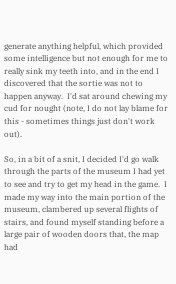generate anything helpful, which provided some intelligence but not enough for me to really sink my teeth into, and in the end I discovered that the sortie was not to happen anyway.  I'd sat around chewing my cud for nought (note, I do not lay blame for this - sometimes things just don't work out).

So, in a bit of a snit, I decided I'd go walk through the parts of the museum I had yet to see and try to get my head in the game.  I made my way into the main portion of the museum, clambered up several flights of stairs, and found myself standing before a large pair of wooden doors that, the map had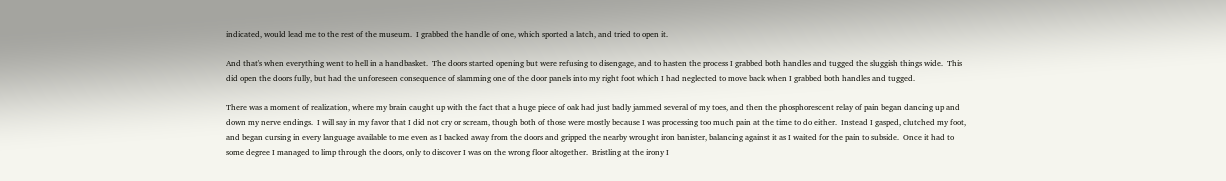indicated, would lead me to the rest of the museum.  I grabbed the handle of one, which sported a latch, and tried to open it.

And that's when everything went to hell in a handbasket.  The doors started opening but were refusing to disengage, and to hasten the process I grabbed both handles and tugged the sluggish things wide.  This did open the doors fully, but had the unforeseen consequence of slamming one of the door panels into my right foot which I had neglected to move back when I grabbed both handles and tugged.

There was a moment of realization, where my brain caught up with the fact that a huge piece of oak had just badly jammed several of my toes, and then the phosphorescent relay of pain began dancing up and down my nerve endings.  I will say in my favor that I did not cry or scream, though both of those were mostly because I was processing too much pain at the time to do either.  Instead I gasped, clutched my foot, and began cursing in every language available to me even as I backed away from the doors and gripped the nearby wrought iron banister, balancing against it as I waited for the pain to subside.  Once it had to some degree I managed to limp through the doors, only to discover I was on the wrong floor altogether.  Bristling at the irony I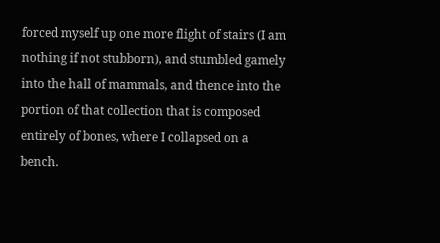forced myself up one more flight of stairs (I am nothing if not stubborn), and stumbled gamely into the hall of mammals, and thence into the portion of that collection that is composed entirely of bones, where I collapsed on a bench.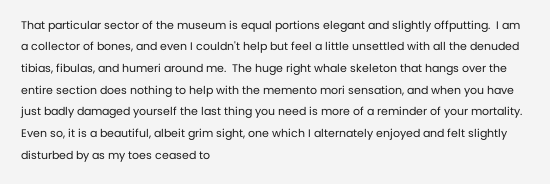That particular sector of the museum is equal portions elegant and slightly offputting.  I am a collector of bones, and even I couldn't help but feel a little unsettled with all the denuded tibias, fibulas, and humeri around me.  The huge right whale skeleton that hangs over the entire section does nothing to help with the memento mori sensation, and when you have just badly damaged yourself the last thing you need is more of a reminder of your mortality.  Even so, it is a beautiful, albeit grim sight, one which I alternately enjoyed and felt slightly disturbed by as my toes ceased to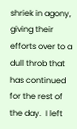shriek in agony, giving their efforts over to a dull throb that has continued for the rest of the day.  I left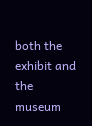both the exhibit and the museum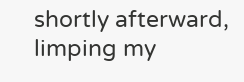shortly afterward, limping my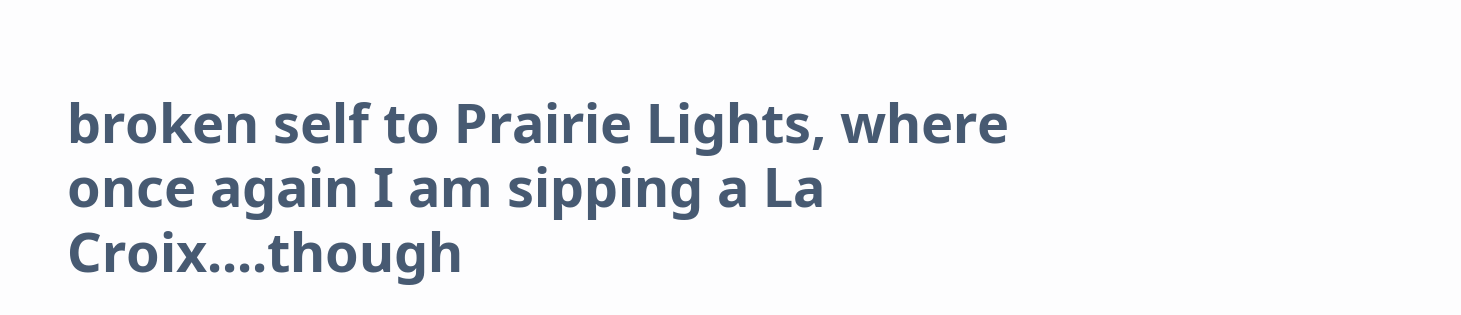broken self to Prairie Lights, where once again I am sipping a La Croix....though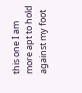this one I am more apt to hold against my foot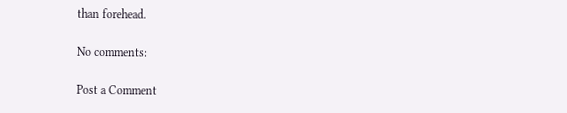than forehead.

No comments:

Post a Comment